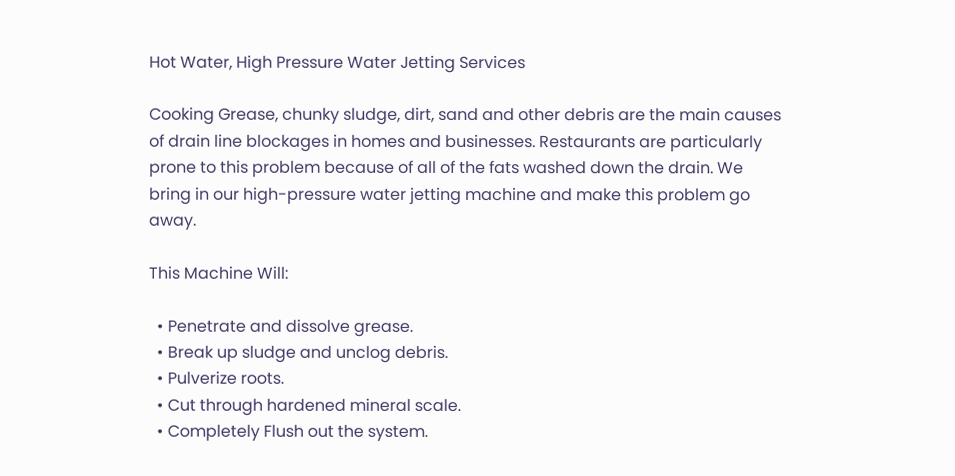Hot Water, High Pressure Water Jetting Services

Cooking Grease, chunky sludge, dirt, sand and other debris are the main causes of drain line blockages in homes and businesses. Restaurants are particularly prone to this problem because of all of the fats washed down the drain. We bring in our high-pressure water jetting machine and make this problem go away.

This Machine Will:

  • Penetrate and dissolve grease.
  • Break up sludge and unclog debris.
  • Pulverize roots.
  • Cut through hardened mineral scale.
  • Completely Flush out the system.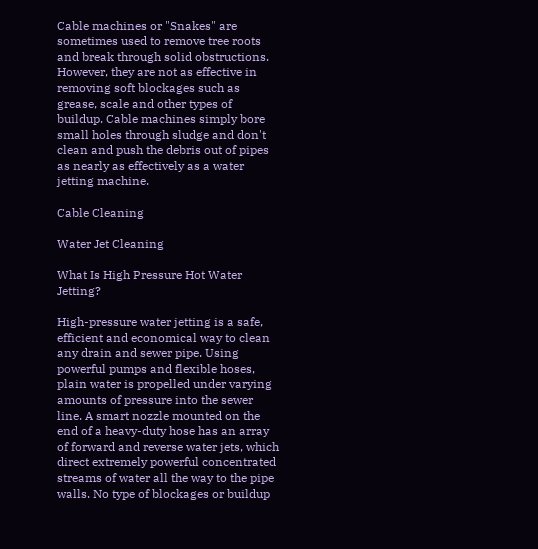Cable machines or "Snakes" are sometimes used to remove tree roots and break through solid obstructions. However, they are not as effective in removing soft blockages such as grease, scale and other types of buildup. Cable machines simply bore small holes through sludge and don't clean and push the debris out of pipes as nearly as effectively as a water jetting machine.

Cable Cleaning

Water Jet Cleaning

What Is High Pressure Hot Water Jetting?

High-pressure water jetting is a safe, efficient and economical way to clean any drain and sewer pipe. Using powerful pumps and flexible hoses, plain water is propelled under varying amounts of pressure into the sewer line. A smart nozzle mounted on the end of a heavy-duty hose has an array of forward and reverse water jets, which direct extremely powerful concentrated streams of water all the way to the pipe walls. No type of blockages or buildup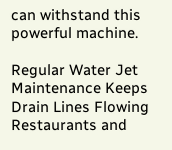can withstand this powerful machine.

Regular Water Jet Maintenance Keeps Drain Lines Flowing
Restaurants and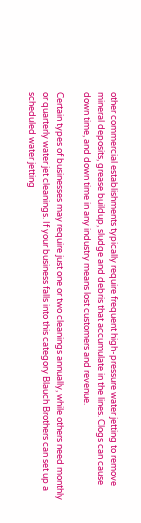other commercial establishments typically require frequent high-pressure water jetting to remove mineral deposits, grease buildup, sludge and debris that accumulate in the lines. Clogs can cause down time, and down time in any industry means lost customers and revenue.

Certain types of businesses may require just one or two cleanings annually, while others need monthly or quarterly water jet cleanings. If your business falls into this category Blauch Brothers can set up a scheduled water jetting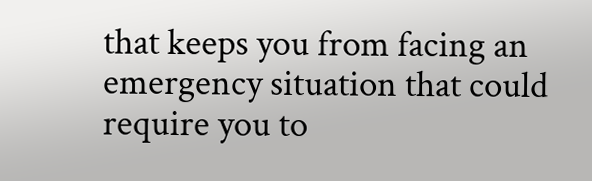that keeps you from facing an emergency situation that could require you to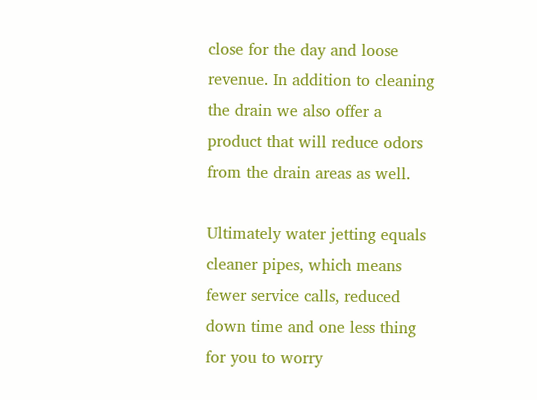close for the day and loose revenue. In addition to cleaning the drain we also offer a product that will reduce odors from the drain areas as well.

Ultimately water jetting equals cleaner pipes, which means fewer service calls, reduced down time and one less thing for you to worry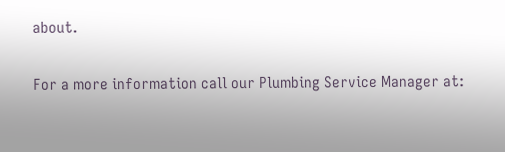about.

For a more information call our Plumbing Service Manager at: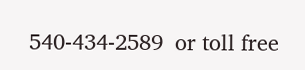540-434-2589  or toll free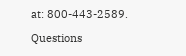at: 800-443-2589.

Questions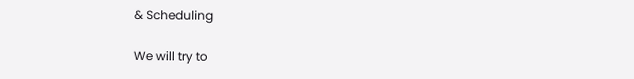& Scheduling

We will try to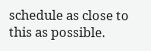schedule as close to this as possible.